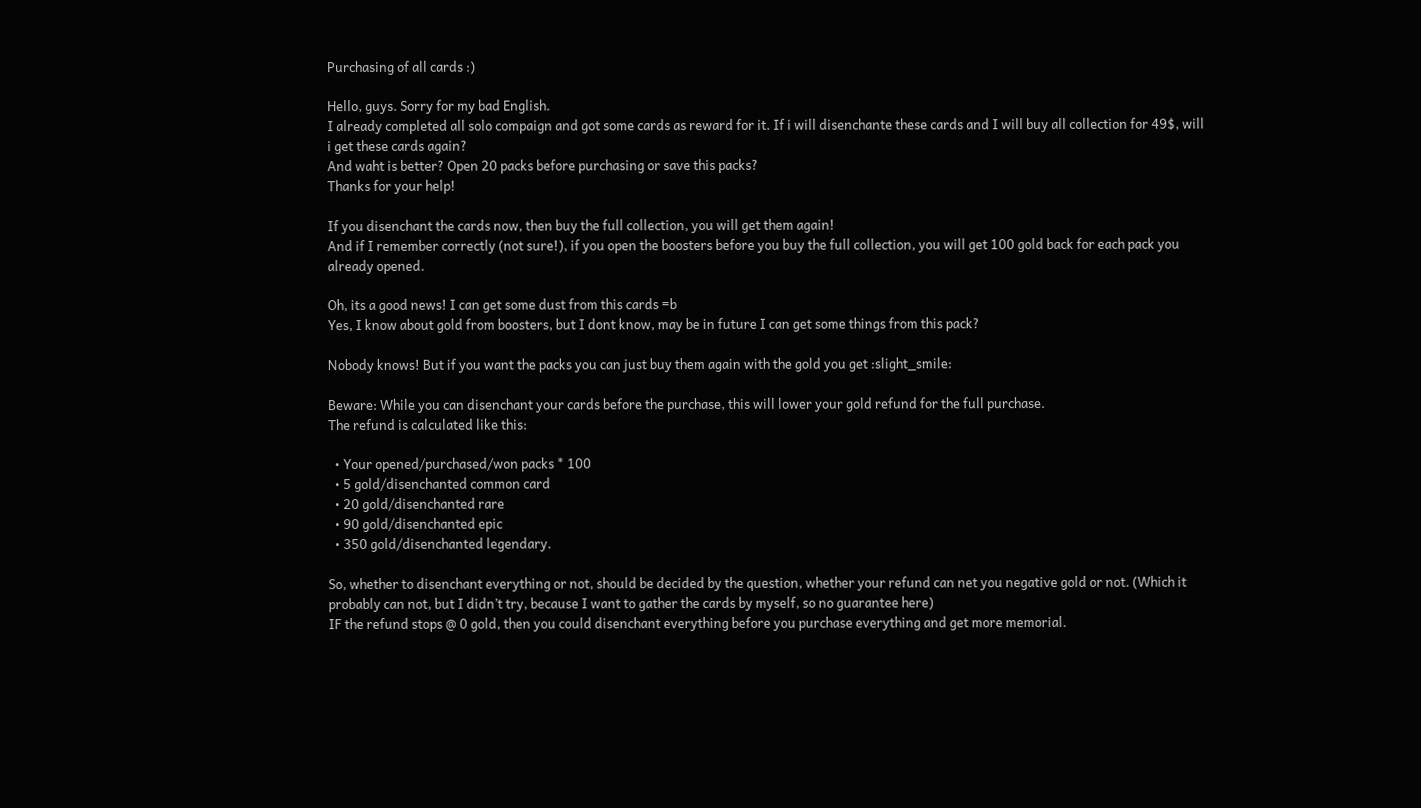Purchasing of all cards :)

Hello, guys. Sorry for my bad English.
I already completed all solo compaign and got some cards as reward for it. If i will disenchante these cards and I will buy all collection for 49$, will i get these cards again?
And waht is better? Open 20 packs before purchasing or save this packs?
Thanks for your help!

If you disenchant the cards now, then buy the full collection, you will get them again!
And if I remember correctly (not sure!), if you open the boosters before you buy the full collection, you will get 100 gold back for each pack you already opened.

Oh, its a good news! I can get some dust from this cards =b
Yes, I know about gold from boosters, but I dont know, may be in future I can get some things from this pack?

Nobody knows! But if you want the packs you can just buy them again with the gold you get :slight_smile:

Beware: While you can disenchant your cards before the purchase, this will lower your gold refund for the full purchase.
The refund is calculated like this:

  • Your opened/purchased/won packs * 100
  • 5 gold/disenchanted common card
  • 20 gold/disenchanted rare
  • 90 gold/disenchanted epic
  • 350 gold/disenchanted legendary.

So, whether to disenchant everything or not, should be decided by the question, whether your refund can net you negative gold or not. (Which it probably can not, but I didn’t try, because I want to gather the cards by myself, so no guarantee here)
IF the refund stops @ 0 gold, then you could disenchant everything before you purchase everything and get more memorial.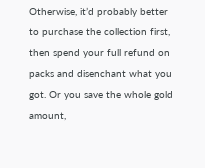Otherwise, it’d probably better to purchase the collection first, then spend your full refund on packs and disenchant what you got. Or you save the whole gold amount,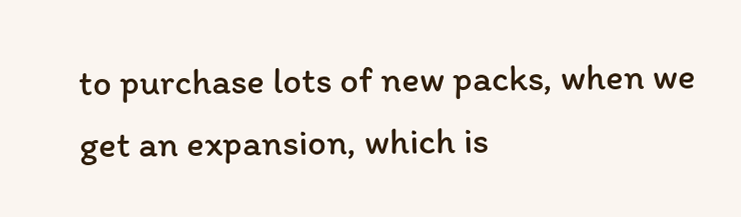to purchase lots of new packs, when we get an expansion, which is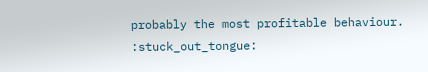probably the most profitable behaviour. :stuck_out_tongue: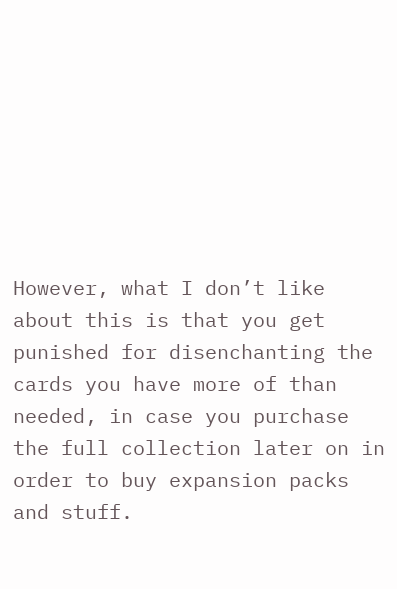However, what I don’t like about this is that you get punished for disenchanting the cards you have more of than needed, in case you purchase the full collection later on in order to buy expansion packs and stuff.